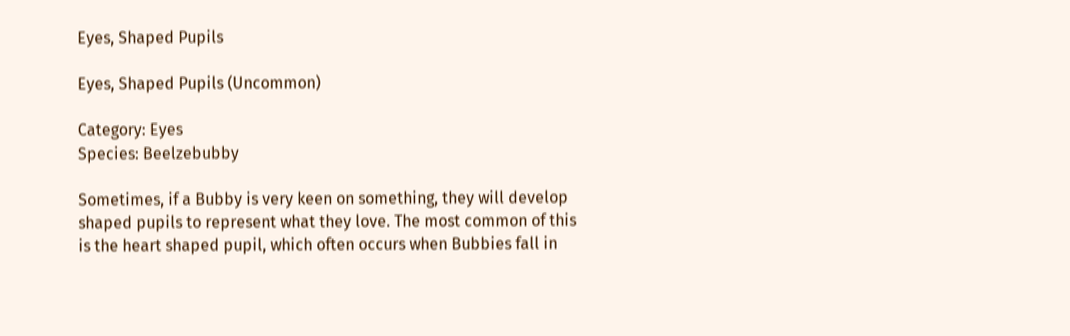Eyes, Shaped Pupils

Eyes, Shaped Pupils (Uncommon)

Category: Eyes
Species: Beelzebubby

Sometimes, if a Bubby is very keen on something, they will develop shaped pupils to represent what they love. The most common of this is the heart shaped pupil, which often occurs when Bubbies fall in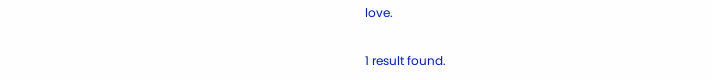love.

1 result found.